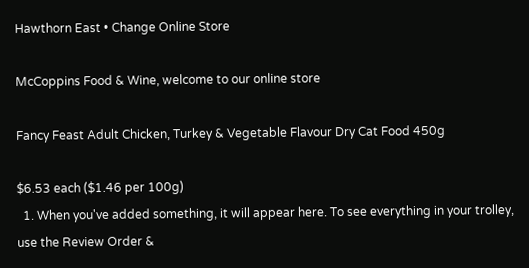Hawthorn East • Change Online Store

McCoppins Food & Wine, welcome to our online store

Fancy Feast Adult Chicken, Turkey & Vegetable Flavour Dry Cat Food 450g

$6.53 each ($1.46 per 100g)
  1. When you've added something, it will appear here. To see everything in your trolley, use the Review Order &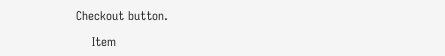Checkout button.

    Item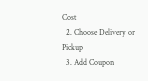Cost
  2. Choose Delivery or Pickup
  3. Add Coupon